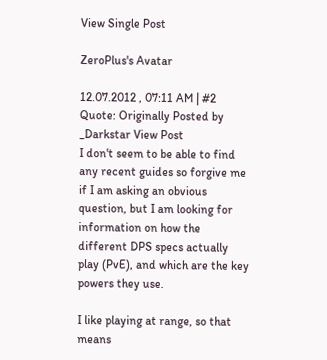View Single Post

ZeroPlus's Avatar

12.07.2012 , 07:11 AM | #2
Quote: Originally Posted by _Darkstar View Post
I don't seem to be able to find any recent guides so forgive me if I am asking an obvious question, but I am looking for information on how the different DPS specs actually play (PvE), and which are the key powers they use.

I like playing at range, so that means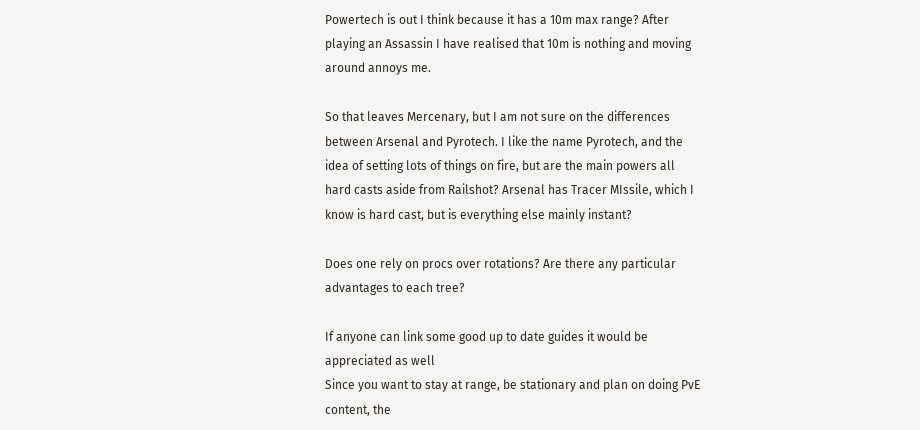Powertech is out I think because it has a 10m max range? After playing an Assassin I have realised that 10m is nothing and moving around annoys me.

So that leaves Mercenary, but I am not sure on the differences between Arsenal and Pyrotech. I like the name Pyrotech, and the idea of setting lots of things on fire, but are the main powers all hard casts aside from Railshot? Arsenal has Tracer MIssile, which I know is hard cast, but is everything else mainly instant?

Does one rely on procs over rotations? Are there any particular advantages to each tree?

If anyone can link some good up to date guides it would be appreciated as well
Since you want to stay at range, be stationary and plan on doing PvE content, the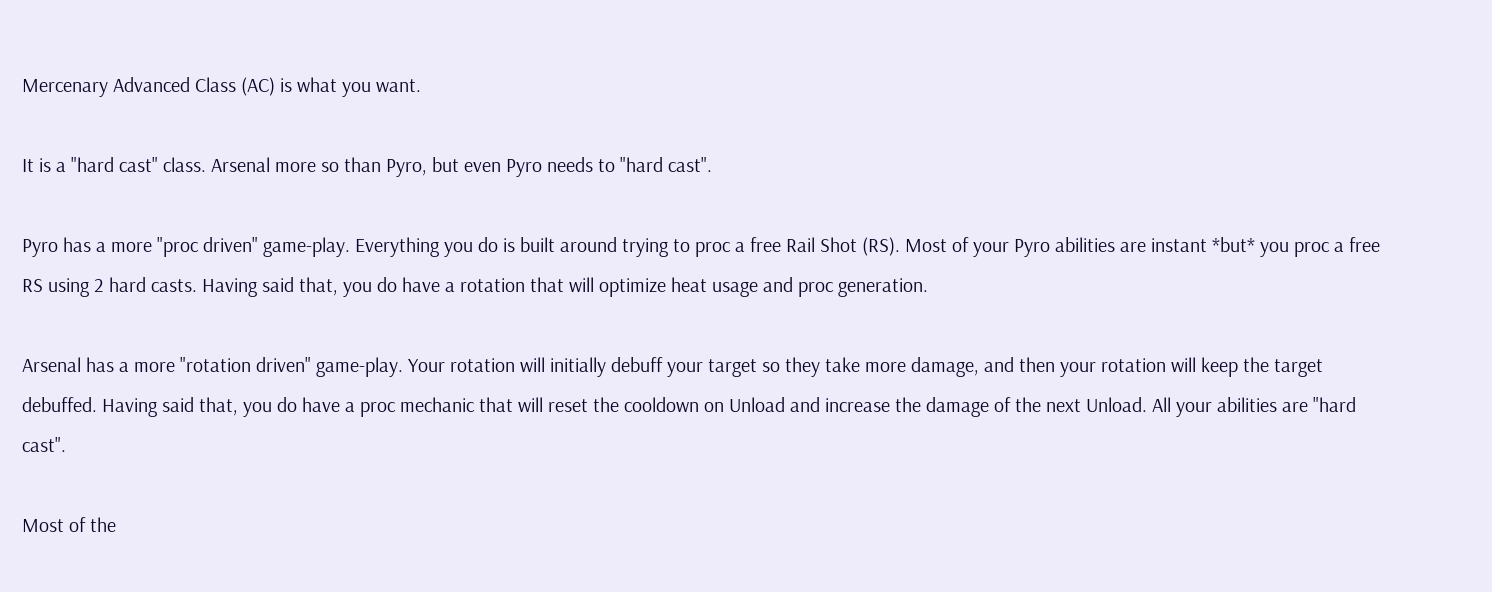Mercenary Advanced Class (AC) is what you want.

It is a "hard cast" class. Arsenal more so than Pyro, but even Pyro needs to "hard cast".

Pyro has a more "proc driven" game-play. Everything you do is built around trying to proc a free Rail Shot (RS). Most of your Pyro abilities are instant *but* you proc a free RS using 2 hard casts. Having said that, you do have a rotation that will optimize heat usage and proc generation.

Arsenal has a more "rotation driven" game-play. Your rotation will initially debuff your target so they take more damage, and then your rotation will keep the target debuffed. Having said that, you do have a proc mechanic that will reset the cooldown on Unload and increase the damage of the next Unload. All your abilities are "hard cast".

Most of the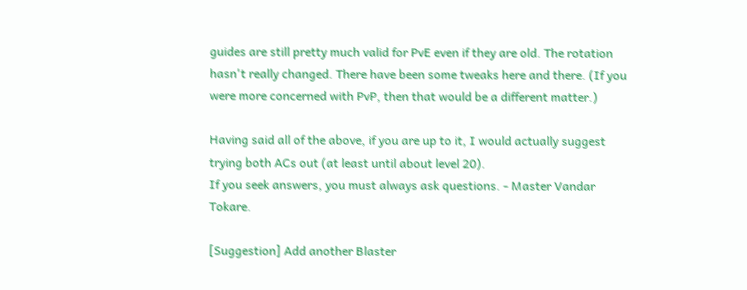guides are still pretty much valid for PvE even if they are old. The rotation hasn't really changed. There have been some tweaks here and there. (If you were more concerned with PvP, then that would be a different matter.)

Having said all of the above, if you are up to it, I would actually suggest trying both ACs out (at least until about level 20).
If you seek answers, you must always ask questions. - Master Vandar Tokare.

[Suggestion] Add another Blaster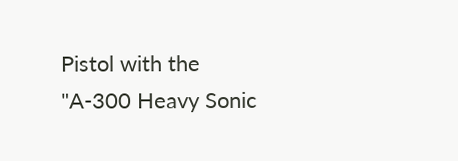Pistol with the "A-300 Heavy Sonic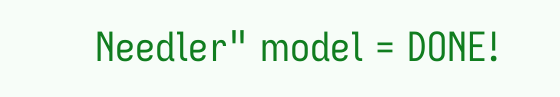Needler" model = DONE!